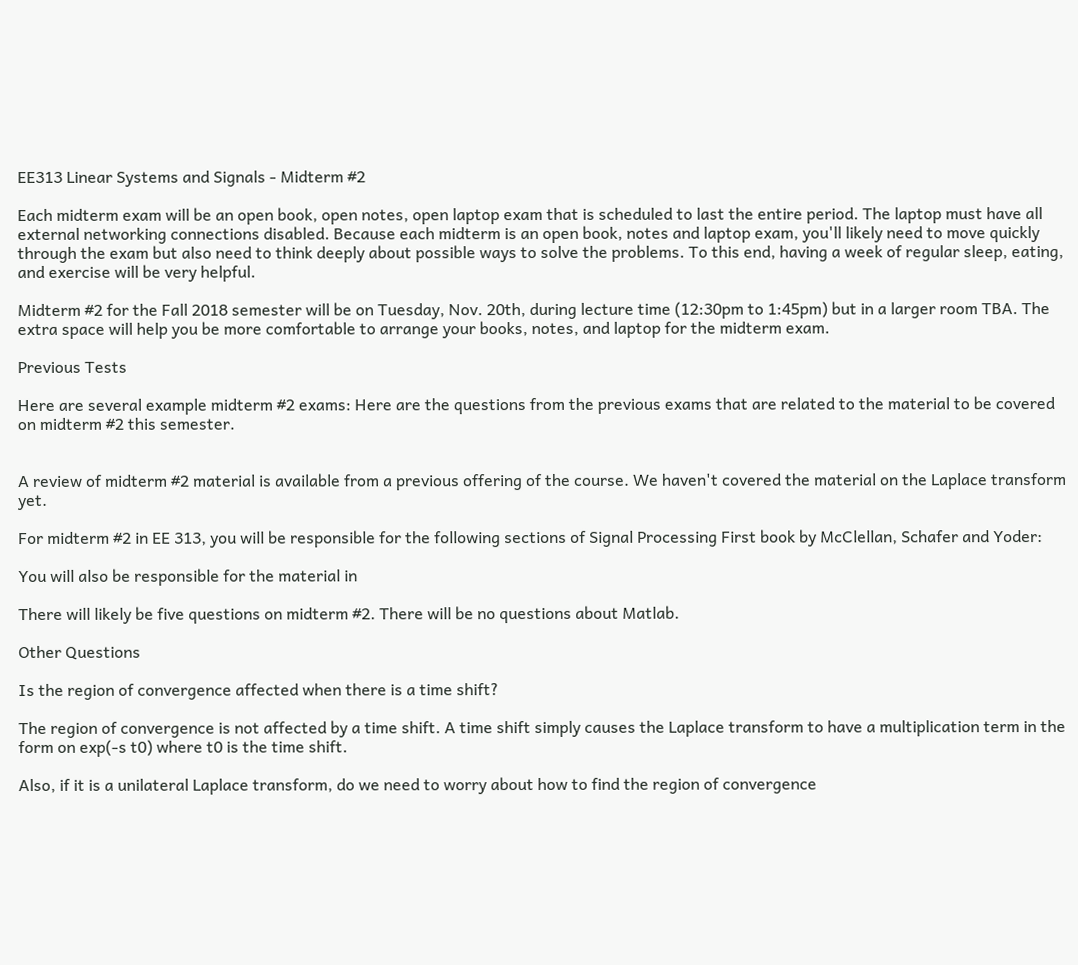EE313 Linear Systems and Signals - Midterm #2

Each midterm exam will be an open book, open notes, open laptop exam that is scheduled to last the entire period. The laptop must have all external networking connections disabled. Because each midterm is an open book, notes and laptop exam, you'll likely need to move quickly through the exam but also need to think deeply about possible ways to solve the problems. To this end, having a week of regular sleep, eating, and exercise will be very helpful.

Midterm #2 for the Fall 2018 semester will be on Tuesday, Nov. 20th, during lecture time (12:30pm to 1:45pm) but in a larger room TBA. The extra space will help you be more comfortable to arrange your books, notes, and laptop for the midterm exam.

Previous Tests

Here are several example midterm #2 exams: Here are the questions from the previous exams that are related to the material to be covered on midterm #2 this semester.


A review of midterm #2 material is available from a previous offering of the course. We haven't covered the material on the Laplace transform yet.

For midterm #2 in EE 313, you will be responsible for the following sections of Signal Processing First book by McClellan, Schafer and Yoder:

You will also be responsible for the material in

There will likely be five questions on midterm #2. There will be no questions about Matlab.

Other Questions

Is the region of convergence affected when there is a time shift?

The region of convergence is not affected by a time shift. A time shift simply causes the Laplace transform to have a multiplication term in the form on exp(-s t0) where t0 is the time shift.

Also, if it is a unilateral Laplace transform, do we need to worry about how to find the region of convergence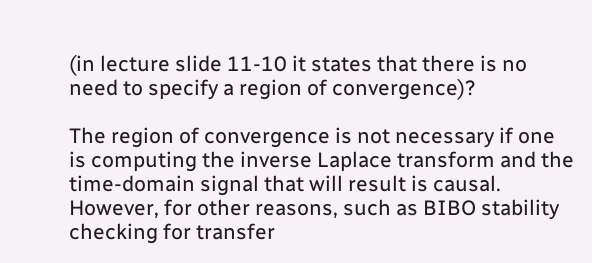(in lecture slide 11-10 it states that there is no need to specify a region of convergence)?

The region of convergence is not necessary if one is computing the inverse Laplace transform and the time-domain signal that will result is causal. However, for other reasons, such as BIBO stability checking for transfer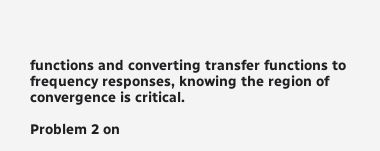functions and converting transfer functions to frequency responses, knowing the region of convergence is critical.

Problem 2 on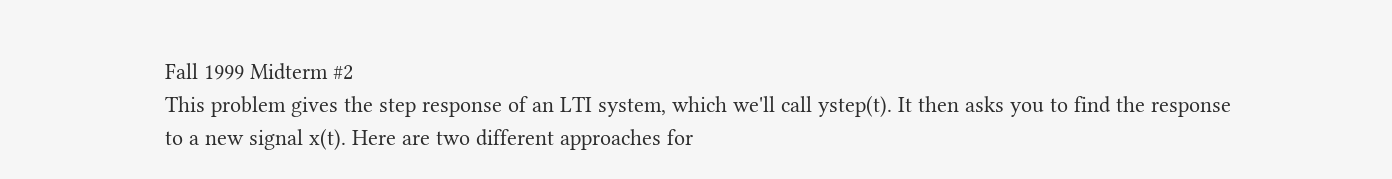Fall 1999 Midterm #2
This problem gives the step response of an LTI system, which we'll call ystep(t). It then asks you to find the response to a new signal x(t). Here are two different approaches for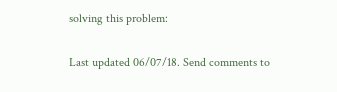solving this problem:

Last updated 06/07/18. Send comments to